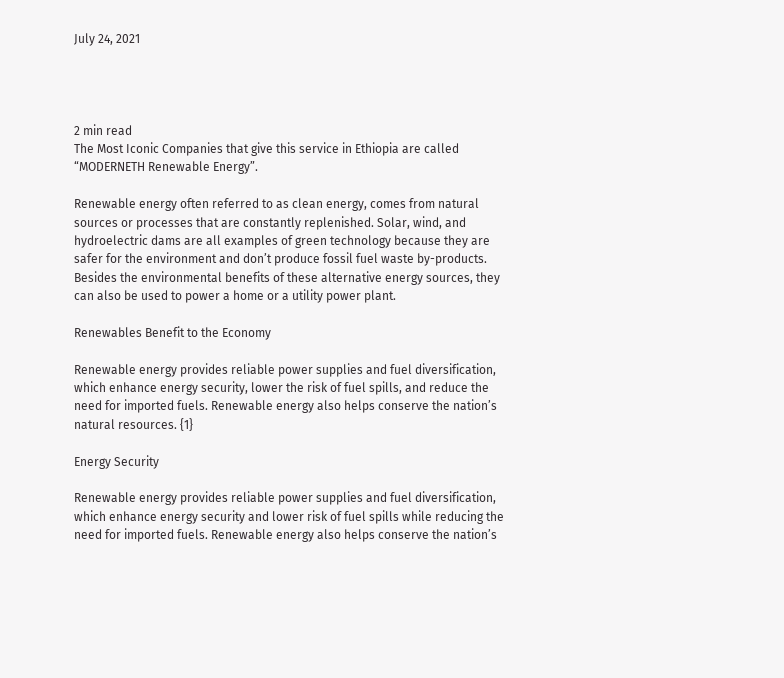July 24, 2021




2 min read
The Most Iconic Companies that give this service in Ethiopia are called “MODERNETH Renewable Energy”.

Renewable energy often referred to as clean energy, comes from natural sources or processes that are constantly replenished. Solar, wind, and hydroelectric dams are all examples of green technology because they are safer for the environment and don’t produce fossil fuel waste by-products.
Besides the environmental benefits of these alternative energy sources, they can also be used to power a home or a utility power plant.

Renewables Benefit to the Economy

Renewable energy provides reliable power supplies and fuel diversification, which enhance energy security, lower the risk of fuel spills, and reduce the need for imported fuels. Renewable energy also helps conserve the nation’s natural resources. {1}

Energy Security

Renewable energy provides reliable power supplies and fuel diversification, which enhance energy security and lower risk of fuel spills while reducing the need for imported fuels. Renewable energy also helps conserve the nation’s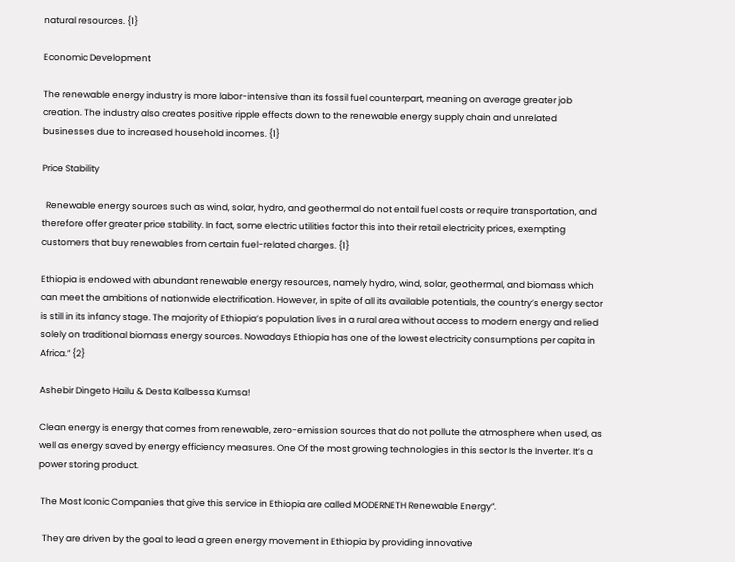natural resources. {1}

Economic Development

The renewable energy industry is more labor-intensive than its fossil fuel counterpart, meaning on average greater job creation. The industry also creates positive ripple effects down to the renewable energy supply chain and unrelated businesses due to increased household incomes. {1}

Price Stability

  Renewable energy sources such as wind, solar, hydro, and geothermal do not entail fuel costs or require transportation, and therefore offer greater price stability. In fact, some electric utilities factor this into their retail electricity prices, exempting customers that buy renewables from certain fuel-related charges. {1}

Ethiopia is endowed with abundant renewable energy resources, namely hydro, wind, solar, geothermal, and biomass which can meet the ambitions of nationwide electrification. However, in spite of all its available potentials, the country’s energy sector is still in its infancy stage. The majority of Ethiopia’s population lives in a rural area without access to modern energy and relied solely on traditional biomass energy sources. Nowadays Ethiopia has one of the lowest electricity consumptions per capita in Africa.” {2}

Ashebir Dingeto Hailu & Desta Kalbessa Kumsa!

Clean energy is energy that comes from renewable, zero-emission sources that do not pollute the atmosphere when used, as well as energy saved by energy efficiency measures. One Of the most growing technologies in this sector Is the Inverter. It’s a power storing product.

 The Most Iconic Companies that give this service in Ethiopia are called MODERNETH Renewable Energy”.

  They are driven by the goal to lead a green energy movement in Ethiopia by providing innovative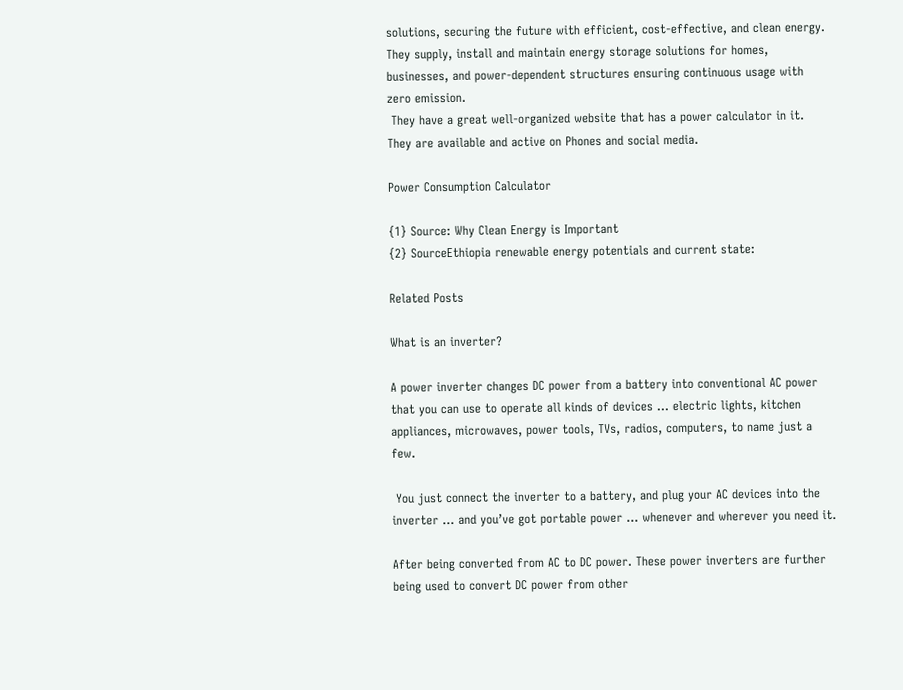solutions, securing the future with efficient, cost-effective, and clean energy. They supply, install and maintain energy storage solutions for homes, businesses, and power-dependent structures ensuring continuous usage with zero emission.
 They have a great well-organized website that has a power calculator in it. They are available and active on Phones and social media.

Power Consumption Calculator

{1} Source: Why Clean Energy is Important
{2} SourceEthiopia renewable energy potentials and current state:

Related Posts

What is an inverter?

A power inverter changes DC power from a battery into conventional AC power that you can use to operate all kinds of devices … electric lights, kitchen appliances, microwaves, power tools, TVs, radios, computers, to name just a few.

 You just connect the inverter to a battery, and plug your AC devices into the inverter … and you’ve got portable power … whenever and wherever you need it.

After being converted from AC to DC power. These power inverters are further being used to convert DC power from other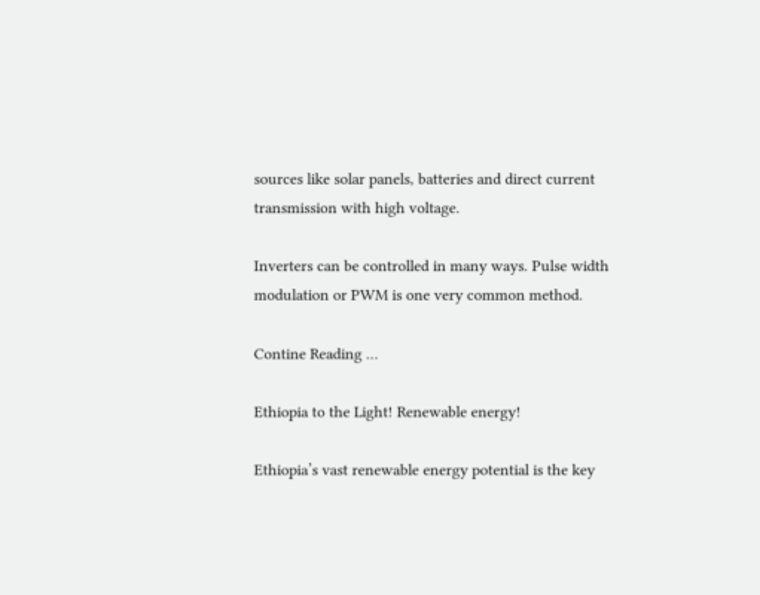sources like solar panels, batteries and direct current transmission with high voltage.

Inverters can be controlled in many ways. Pulse width modulation or PWM is one very common method.

Contine Reading …

Ethiopia to the Light! Renewable energy!

Ethiopia’s vast renewable energy potential is the key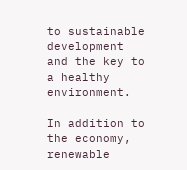to sustainable development and the key to a healthy environment.

In addition to the economy, renewable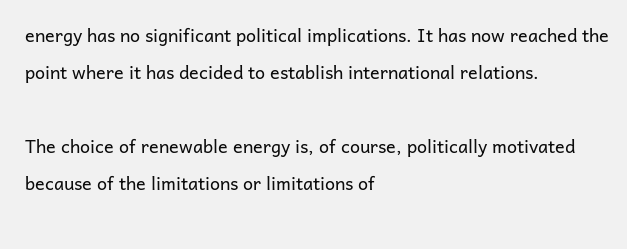energy has no significant political implications. It has now reached the point where it has decided to establish international relations.

The choice of renewable energy is, of course, politically motivated because of the limitations or limitations of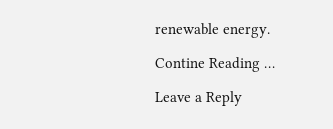renewable energy.

Contine Reading …

Leave a Reply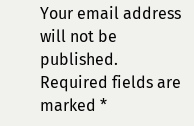Your email address will not be published. Required fields are marked *